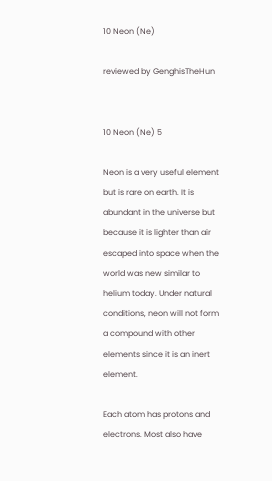10 Neon (Ne)

reviewed by GenghisTheHun


10 Neon (Ne) 5

Neon is a very useful element but is rare on earth. It is abundant in the universe but because it is lighter than air escaped into space when the world was new similar to helium today. Under natural conditions, neon will not form a compound with other elements since it is an inert element.

Each atom has protons and electrons. Most also have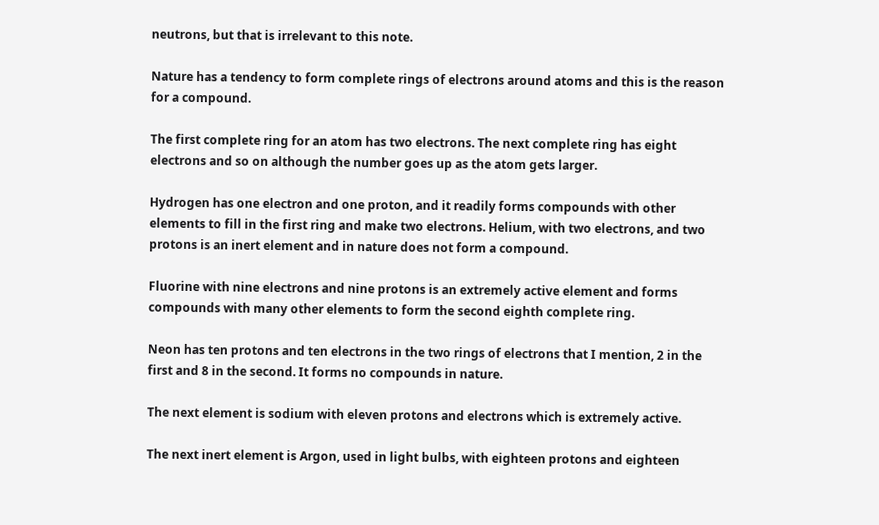neutrons, but that is irrelevant to this note.

Nature has a tendency to form complete rings of electrons around atoms and this is the reason for a compound.

The first complete ring for an atom has two electrons. The next complete ring has eight electrons and so on although the number goes up as the atom gets larger.

Hydrogen has one electron and one proton, and it readily forms compounds with other elements to fill in the first ring and make two electrons. Helium, with two electrons, and two protons is an inert element and in nature does not form a compound.

Fluorine with nine electrons and nine protons is an extremely active element and forms compounds with many other elements to form the second eighth complete ring.

Neon has ten protons and ten electrons in the two rings of electrons that I mention, 2 in the first and 8 in the second. It forms no compounds in nature.

The next element is sodium with eleven protons and electrons which is extremely active.

The next inert element is Argon, used in light bulbs, with eighteen protons and eighteen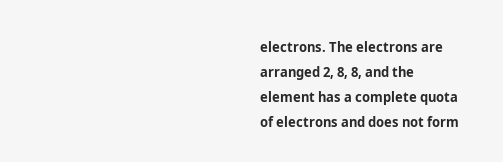electrons. The electrons are arranged 2, 8, 8, and the element has a complete quota of electrons and does not form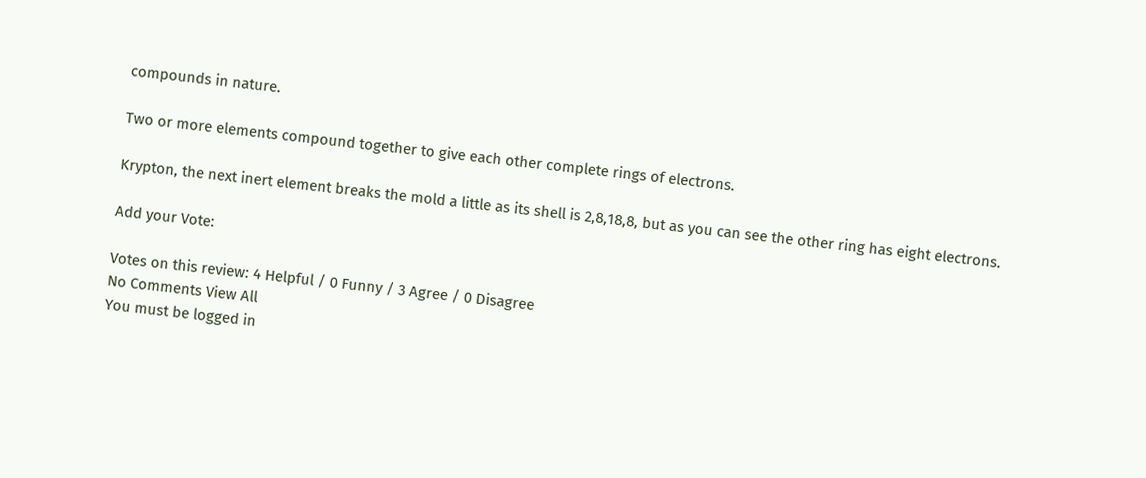compounds in nature.

Two or more elements compound together to give each other complete rings of electrons.

Krypton, the next inert element breaks the mold a little as its shell is 2,8,18,8, but as you can see the other ring has eight electrons.

Add your Vote:

Votes on this review: 4 Helpful / 0 Funny / 3 Agree / 0 Disagree
No Comments View All
You must be logged in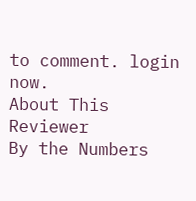to comment. login now.
About This Reviewer
By the Numbers